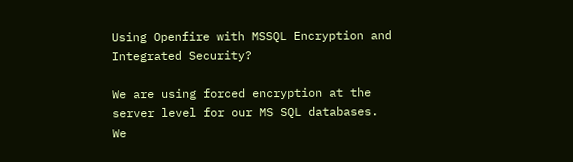Using Openfire with MSSQL Encryption and Integrated Security?

We are using forced encryption at the server level for our MS SQL databases. We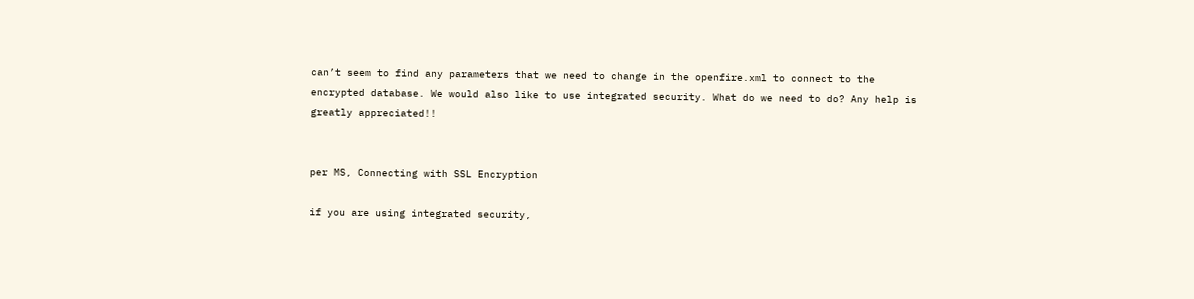can’t seem to find any parameters that we need to change in the openfire.xml to connect to the encrypted database. We would also like to use integrated security. What do we need to do? Any help is greatly appreciated!!


per MS, Connecting with SSL Encryption

if you are using integrated security,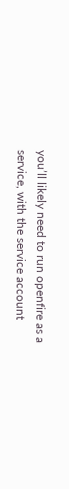you’ll likely need to run openfire as a service, with the service account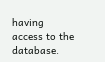having access to the database.